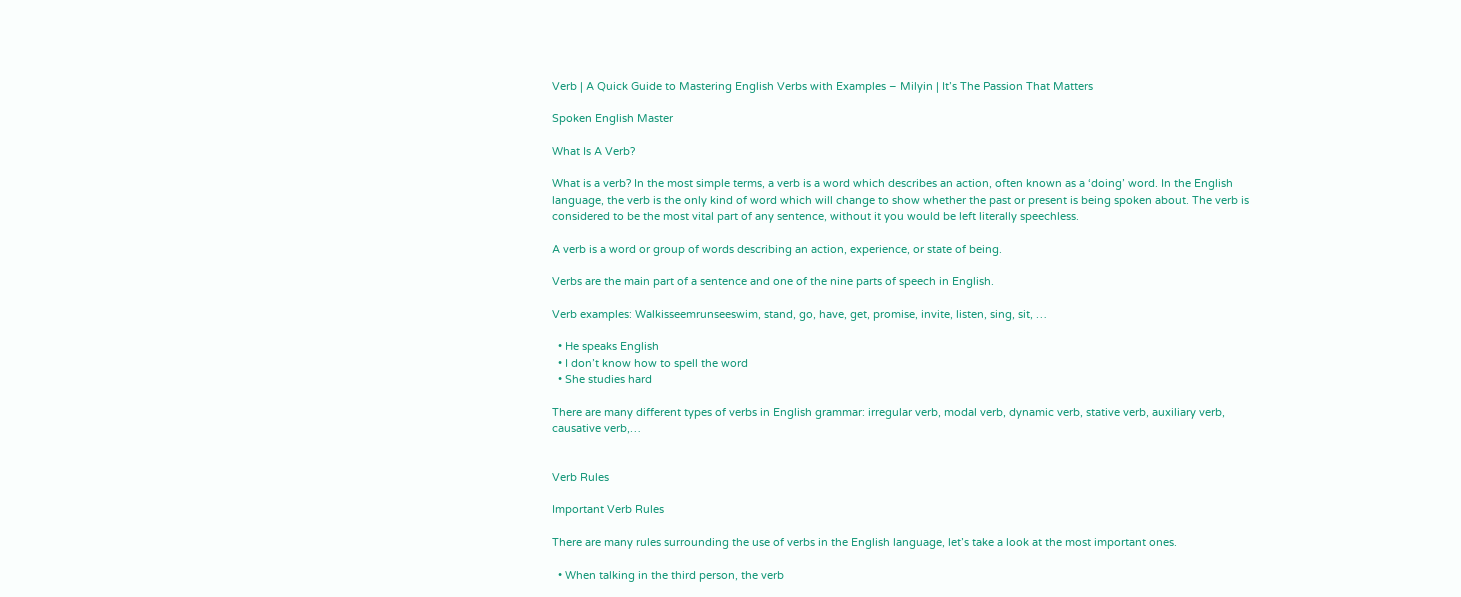Verb | A Quick Guide to Mastering English Verbs with Examples – Milyin | It’s The Passion That Matters

Spoken English Master

What Is A Verb?

What is a verb? In the most simple terms, a verb is a word which describes an action, often known as a ‘doing’ word. In the English language, the verb is the only kind of word which will change to show whether the past or present is being spoken about. The verb is considered to be the most vital part of any sentence, without it you would be left literally speechless.

A verb is a word or group of words describing an action, experience, or state of being.

Verbs are the main part of a sentence and one of the nine parts of speech in English.

Verb examples: Walkisseemrunseeswim, stand, go, have, get, promise, invite, listen, sing, sit, …

  • He speaks English
  • I don’t know how to spell the word
  • She studies hard

There are many different types of verbs in English grammar: irregular verb, modal verb, dynamic verb, stative verb, auxiliary verb, causative verb,…


Verb Rules

Important Verb Rules

There are many rules surrounding the use of verbs in the English language, let’s take a look at the most important ones.

  • When talking in the third person, the verb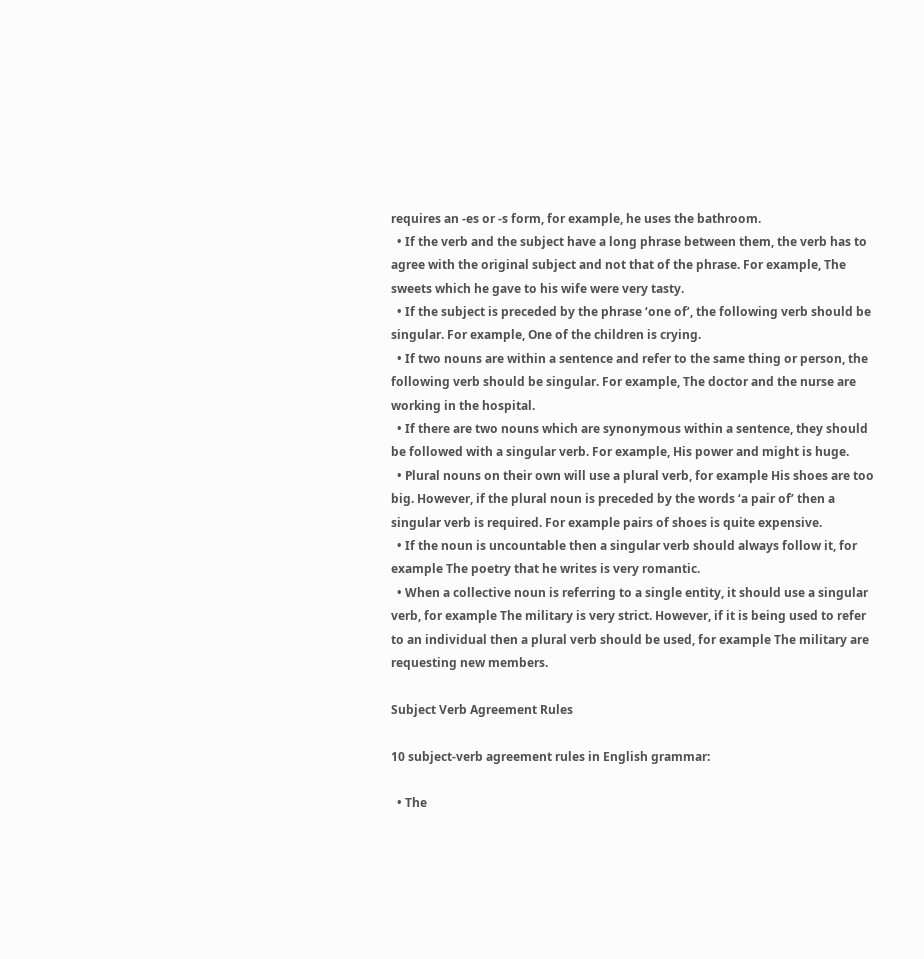requires an -es or -s form, for example, he uses the bathroom.
  • If the verb and the subject have a long phrase between them, the verb has to agree with the original subject and not that of the phrase. For example, The sweets which he gave to his wife were very tasty.
  • If the subject is preceded by the phrase ‘one of’, the following verb should be singular. For example, One of the children is crying.
  • If two nouns are within a sentence and refer to the same thing or person, the following verb should be singular. For example, The doctor and the nurse are working in the hospital.
  • If there are two nouns which are synonymous within a sentence, they should be followed with a singular verb. For example, His power and might is huge.
  • Plural nouns on their own will use a plural verb, for example His shoes are too big. However, if the plural noun is preceded by the words ‘a pair of’ then a singular verb is required. For example pairs of shoes is quite expensive.
  • If the noun is uncountable then a singular verb should always follow it, for example The poetry that he writes is very romantic.
  • When a collective noun is referring to a single entity, it should use a singular verb, for example The military is very strict. However, if it is being used to refer to an individual then a plural verb should be used, for example The military are requesting new members.

Subject Verb Agreement Rules

10 subject-verb agreement rules in English grammar:

  • The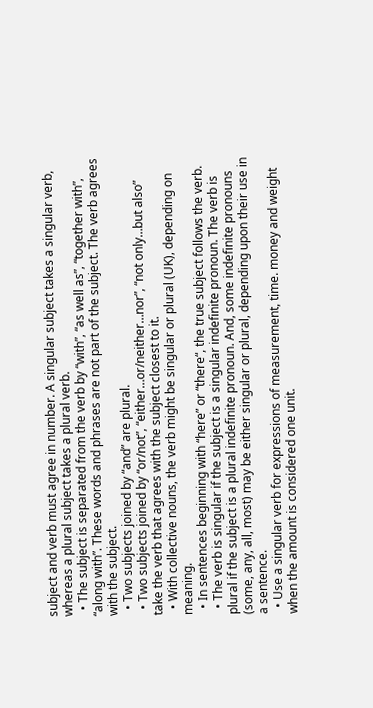subject and verb must agree in number. A singular subject takes a singular verb, whereas a plural subject takes a plural verb.
  • The subject is separated from the verb by “with”, “as well as”, “together with”, “along with”. These words and phrases are not part of the subject. The verb agrees with the subject.
  • Two subjects joined by “and” are plural.
  • Two subjects joined by “or/not”, “either…or/neither…nor”, “not only…but also” take the verb that agrees with the subject closest to it.
  • With collective nouns, the verb might be singular or plural (UK), depending on meaning.
  • In sentences beginning with “here” or “there“, the true subject follows the verb.
  • The verb is singular if the subject is a singular indefinite pronoun. The verb is plural if the subject is a plural indefinite pronoun. And, some indefinite pronouns (some, any, all, most) may be either singular or plural, depending upon their use in a sentence.
  • Use a singular verb for expressions of measurement, time. money and weight when the amount is considered one unit.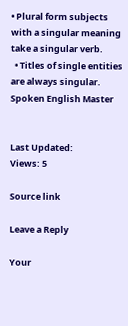• Plural form subjects with a singular meaning take a singular verb.
  • Titles of single entities are always singular.
Spoken English Master


Last Updated:
Views: 5

Source link

Leave a Reply

Your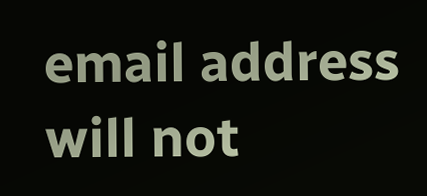email address will not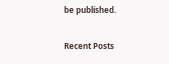be published.

Recent Posts